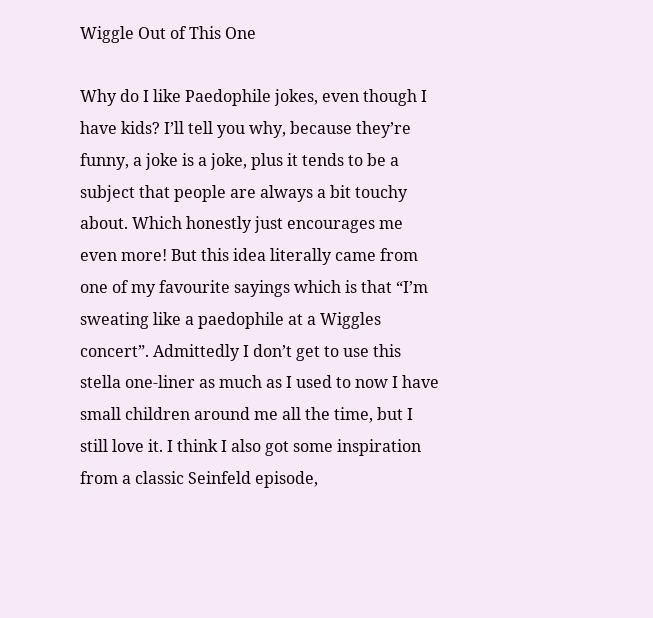Wiggle Out of This One

Why do I like Paedophile jokes, even though I have kids? I’ll tell you why, because they’re funny, a joke is a joke, plus it tends to be a subject that people are always a bit touchy about. Which honestly just encourages me even more! But this idea literally came from one of my favourite sayings which is that “I’m sweating like a paedophile at a Wiggles concert”. Admittedly I don’t get to use this stella one-liner as much as I used to now I have small children around me all the time, but I still love it. I think I also got some inspiration from a classic Seinfeld episode,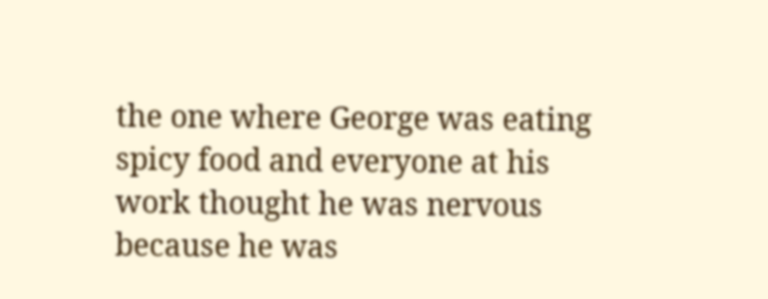the one where George was eating spicy food and everyone at his work thought he was nervous because he was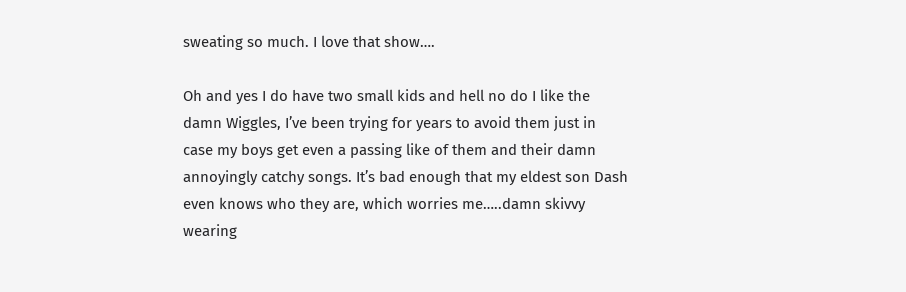sweating so much. I love that show….

Oh and yes I do have two small kids and hell no do I like the damn Wiggles, I’ve been trying for years to avoid them just in case my boys get even a passing like of them and their damn annoyingly catchy songs. It’s bad enough that my eldest son Dash even knows who they are, which worries me…..damn skivvy wearing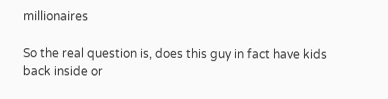millionaires

So the real question is, does this guy in fact have kids back inside or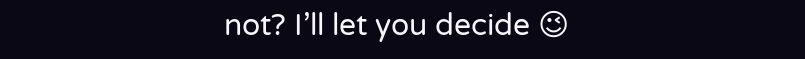not? I’ll let you decide 😉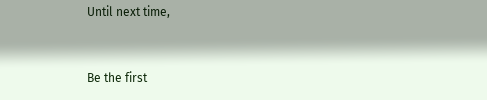Until next time,


Be the first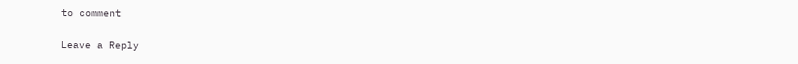to comment

Leave a Reply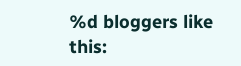%d bloggers like this: